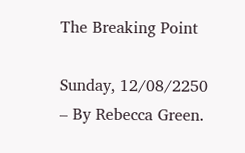The Breaking Point

Sunday, 12/08/2250 – By Rebecca Green.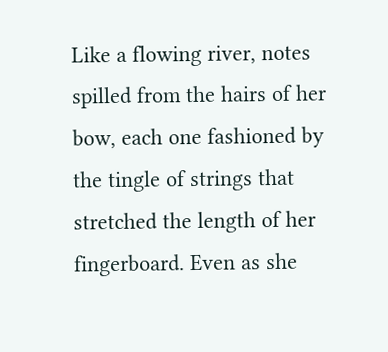Like a flowing river, notes spilled from the hairs of her bow, each one fashioned by the tingle of strings that stretched the length of her fingerboard. Even as she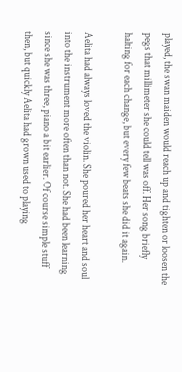played, the swan maiden would reach up and tighten or loosen the pegs that millimeter she could tell was off. Her song briefly halting for each change, but every few beats she did it again.

Aelita had always loved the violin. She poured her heart and soul into the instrument more often than not. She had been learning since she was three, piano a bit earlier. Of course simple stuff then, but quickly Aelita had grown used to playing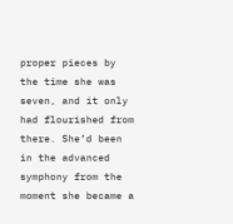proper pieces by the time she was seven, and it only had flourished from there. She’d been in the advanced symphony from the moment she became a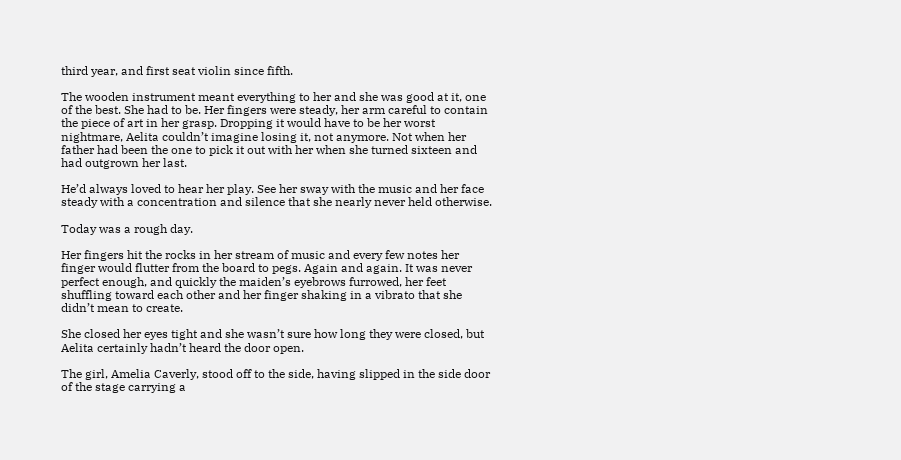third year, and first seat violin since fifth.

The wooden instrument meant everything to her and she was good at it, one of the best. She had to be. Her fingers were steady, her arm careful to contain the piece of art in her grasp. Dropping it would have to be her worst nightmare, Aelita couldn’t imagine losing it, not anymore. Not when her father had been the one to pick it out with her when she turned sixteen and had outgrown her last.

He’d always loved to hear her play. See her sway with the music and her face steady with a concentration and silence that she nearly never held otherwise.

Today was a rough day.

Her fingers hit the rocks in her stream of music and every few notes her finger would flutter from the board to pegs. Again and again. It was never perfect enough, and quickly the maiden’s eyebrows furrowed, her feet shuffling toward each other and her finger shaking in a vibrato that she didn’t mean to create.

She closed her eyes tight and she wasn’t sure how long they were closed, but Aelita certainly hadn’t heard the door open.

The girl, Amelia Caverly, stood off to the side, having slipped in the side door of the stage carrying a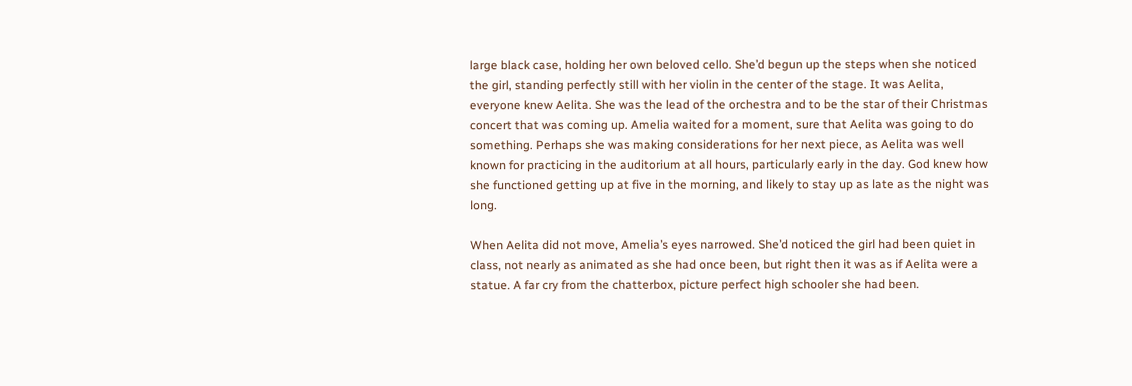large black case, holding her own beloved cello. She’d begun up the steps when she noticed the girl, standing perfectly still with her violin in the center of the stage. It was Aelita, everyone knew Aelita. She was the lead of the orchestra and to be the star of their Christmas concert that was coming up. Amelia waited for a moment, sure that Aelita was going to do something. Perhaps she was making considerations for her next piece, as Aelita was well known for practicing in the auditorium at all hours, particularly early in the day. God knew how she functioned getting up at five in the morning, and likely to stay up as late as the night was long.

When Aelita did not move, Amelia’s eyes narrowed. She’d noticed the girl had been quiet in class, not nearly as animated as she had once been, but right then it was as if Aelita were a statue. A far cry from the chatterbox, picture perfect high schooler she had been.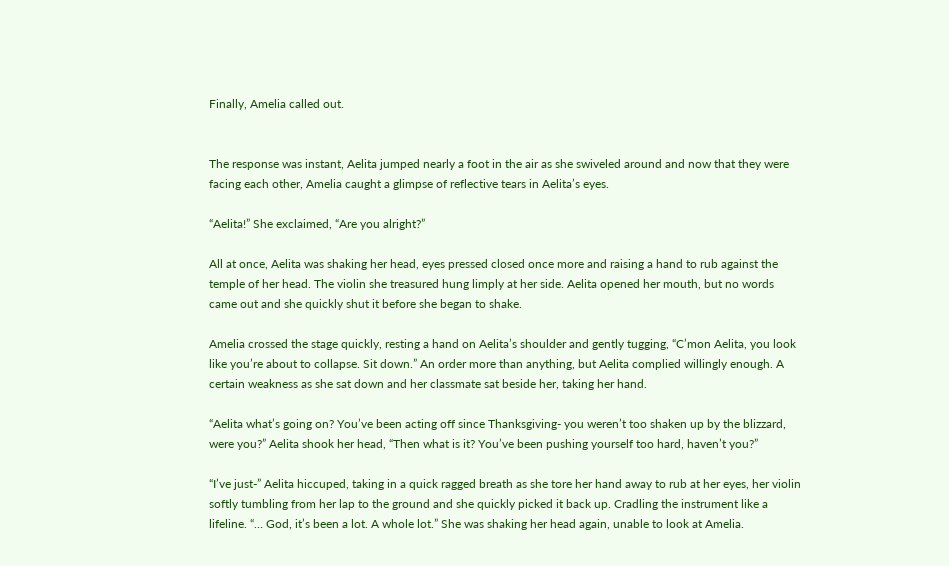Finally, Amelia called out.


The response was instant, Aelita jumped nearly a foot in the air as she swiveled around and now that they were facing each other, Amelia caught a glimpse of reflective tears in Aelita’s eyes.

“Aelita!” She exclaimed, “Are you alright?”

All at once, Aelita was shaking her head, eyes pressed closed once more and raising a hand to rub against the temple of her head. The violin she treasured hung limply at her side. Aelita opened her mouth, but no words came out and she quickly shut it before she began to shake.

Amelia crossed the stage quickly, resting a hand on Aelita’s shoulder and gently tugging, “C’mon Aelita, you look like you’re about to collapse. Sit down.” An order more than anything, but Aelita complied willingly enough. A certain weakness as she sat down and her classmate sat beside her, taking her hand.

“Aelita what’s going on? You’ve been acting off since Thanksgiving- you weren’t too shaken up by the blizzard, were you?” Aelita shook her head, “Then what is it? You’ve been pushing yourself too hard, haven’t you?”

“I’ve just-” Aelita hiccuped, taking in a quick ragged breath as she tore her hand away to rub at her eyes, her violin softly tumbling from her lap to the ground and she quickly picked it back up. Cradling the instrument like a lifeline. “… God, it’s been a lot. A whole lot.” She was shaking her head again, unable to look at Amelia.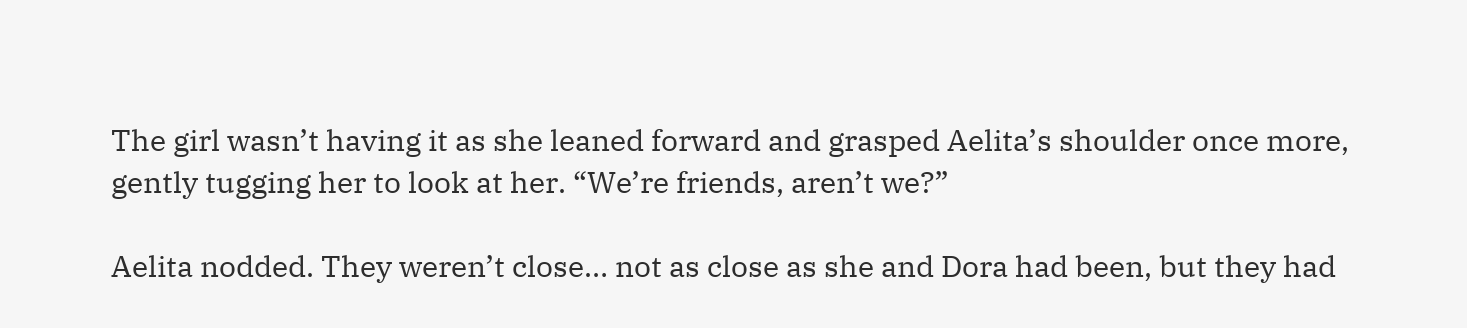The girl wasn’t having it as she leaned forward and grasped Aelita’s shoulder once more, gently tugging her to look at her. “We’re friends, aren’t we?”

Aelita nodded. They weren’t close… not as close as she and Dora had been, but they had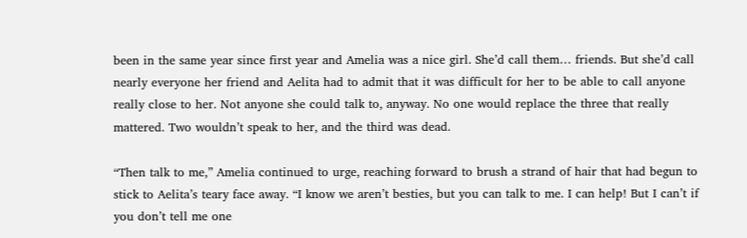been in the same year since first year and Amelia was a nice girl. She’d call them… friends. But she’d call nearly everyone her friend and Aelita had to admit that it was difficult for her to be able to call anyone really close to her. Not anyone she could talk to, anyway. No one would replace the three that really mattered. Two wouldn’t speak to her, and the third was dead.

“Then talk to me,” Amelia continued to urge, reaching forward to brush a strand of hair that had begun to stick to Aelita’s teary face away. “I know we aren’t besties, but you can talk to me. I can help! But I can’t if you don’t tell me one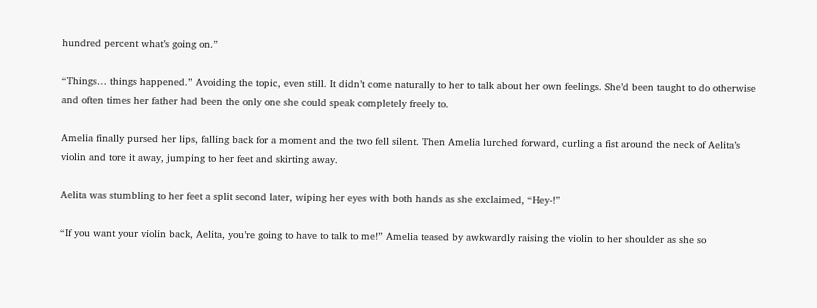hundred percent what’s going on.”

“Things… things happened.” Avoiding the topic, even still. It didn’t come naturally to her to talk about her own feelings. She’d been taught to do otherwise and often times her father had been the only one she could speak completely freely to.

Amelia finally pursed her lips, falling back for a moment and the two fell silent. Then Amelia lurched forward, curling a fist around the neck of Aelita’s violin and tore it away, jumping to her feet and skirting away.

Aelita was stumbling to her feet a split second later, wiping her eyes with both hands as she exclaimed, “Hey-!”

“If you want your violin back, Aelita, you’re going to have to talk to me!” Amelia teased by awkwardly raising the violin to her shoulder as she so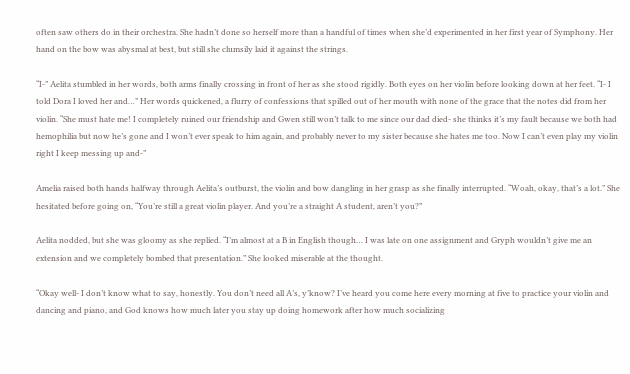often saw others do in their orchestra. She hadn’t done so herself more than a handful of times when she’d experimented in her first year of Symphony. Her hand on the bow was abysmal at best, but still she clumsily laid it against the strings.

“I-” Aelita stumbled in her words, both arms finally crossing in front of her as she stood rigidly. Both eyes on her violin before looking down at her feet. “I- I told Dora I loved her and…” Her words quickened, a flurry of confessions that spilled out of her mouth with none of the grace that the notes did from her violin. “She must hate me! I completely ruined our friendship and Gwen still won’t talk to me since our dad died- she thinks it’s my fault because we both had hemophilia but now he’s gone and I won’t ever speak to him again, and probably never to my sister because she hates me too. Now I can’t even play my violin right I keep messing up and-”

Amelia raised both hands halfway through Aelita’s outburst, the violin and bow dangling in her grasp as she finally interrupted. “Woah, okay, that’s a lot.” She hesitated before going on, “You’re still a great violin player. And you’re a straight A student, aren’t you?”

Aelita nodded, but she was gloomy as she replied. “I’m almost at a B in English though… I was late on one assignment and Gryph wouldn’t give me an extension and we completely bombed that presentation.” She looked miserable at the thought.

“Okay well- I don’t know what to say, honestly. You don’t need all A’s, y’know? I’ve heard you come here every morning at five to practice your violin and dancing and piano, and God knows how much later you stay up doing homework after how much socializing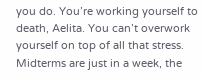you do. You’re working yourself to death, Aelita. You can’t overwork yourself on top of all that stress. Midterms are just in a week, the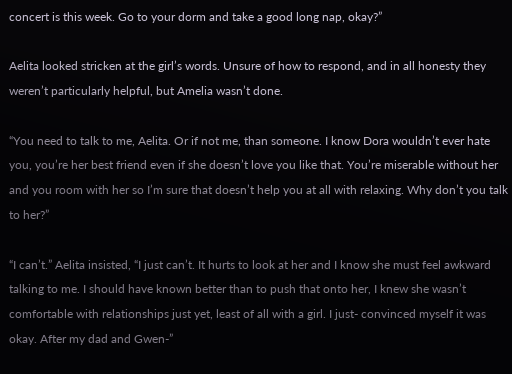concert is this week. Go to your dorm and take a good long nap, okay?”

Aelita looked stricken at the girl’s words. Unsure of how to respond, and in all honesty they weren’t particularly helpful, but Amelia wasn’t done.

“You need to talk to me, Aelita. Or if not me, than someone. I know Dora wouldn’t ever hate you, you’re her best friend even if she doesn’t love you like that. You’re miserable without her and you room with her so I’m sure that doesn’t help you at all with relaxing. Why don’t you talk to her?”

“I can’t.” Aelita insisted, “I just can’t. It hurts to look at her and I know she must feel awkward talking to me. I should have known better than to push that onto her, I knew she wasn’t comfortable with relationships just yet, least of all with a girl. I just- convinced myself it was okay. After my dad and Gwen-”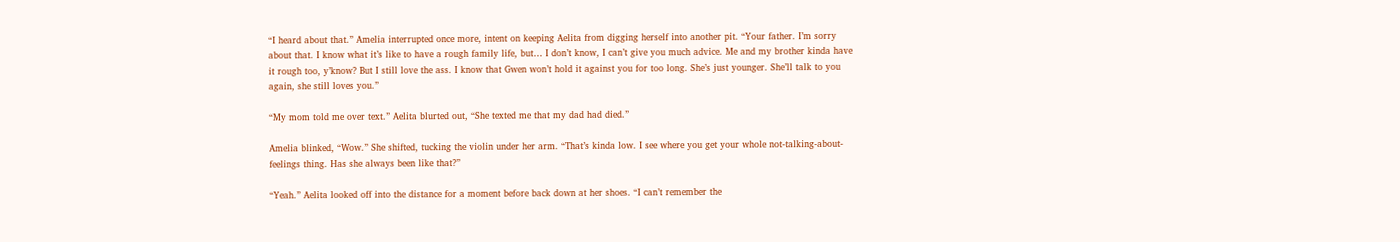“I heard about that.” Amelia interrupted once more, intent on keeping Aelita from digging herself into another pit. “Your father. I’m sorry about that. I know what it’s like to have a rough family life, but… I don’t know, I can’t give you much advice. Me and my brother kinda have it rough too, y’know? But I still love the ass. I know that Gwen won’t hold it against you for too long. She’s just younger. She’ll talk to you again, she still loves you.”

“My mom told me over text.” Aelita blurted out, “She texted me that my dad had died.”

Amelia blinked, “Wow.” She shifted, tucking the violin under her arm. “That’s kinda low. I see where you get your whole not-talking-about-feelings thing. Has she always been like that?”

“Yeah.” Aelita looked off into the distance for a moment before back down at her shoes. “I can’t remember the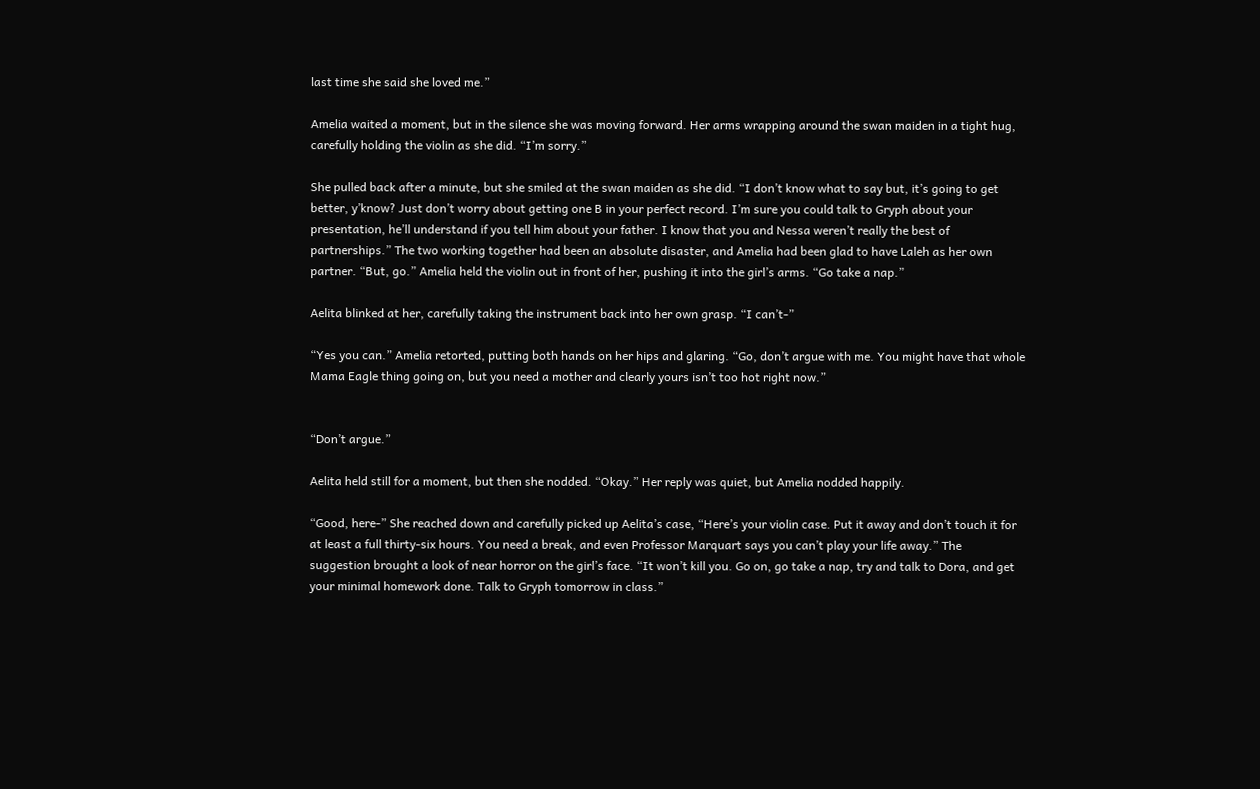last time she said she loved me.”

Amelia waited a moment, but in the silence she was moving forward. Her arms wrapping around the swan maiden in a tight hug, carefully holding the violin as she did. “I’m sorry.”

She pulled back after a minute, but she smiled at the swan maiden as she did. “I don’t know what to say but, it’s going to get better, y’know? Just don’t worry about getting one B in your perfect record. I’m sure you could talk to Gryph about your presentation, he’ll understand if you tell him about your father. I know that you and Nessa weren’t really the best of partnerships.” The two working together had been an absolute disaster, and Amelia had been glad to have Laleh as her own partner. “But, go.” Amelia held the violin out in front of her, pushing it into the girl’s arms. “Go take a nap.”

Aelita blinked at her, carefully taking the instrument back into her own grasp. “I can’t-”

“Yes you can.” Amelia retorted, putting both hands on her hips and glaring. “Go, don’t argue with me. You might have that whole Mama Eagle thing going on, but you need a mother and clearly yours isn’t too hot right now.”


“Don’t argue.”

Aelita held still for a moment, but then she nodded. “Okay.” Her reply was quiet, but Amelia nodded happily.

“Good, here-” She reached down and carefully picked up Aelita’s case, “Here’s your violin case. Put it away and don’t touch it for at least a full thirty-six hours. You need a break, and even Professor Marquart says you can’t play your life away.” The suggestion brought a look of near horror on the girl’s face. “It won’t kill you. Go on, go take a nap, try and talk to Dora, and get your minimal homework done. Talk to Gryph tomorrow in class.”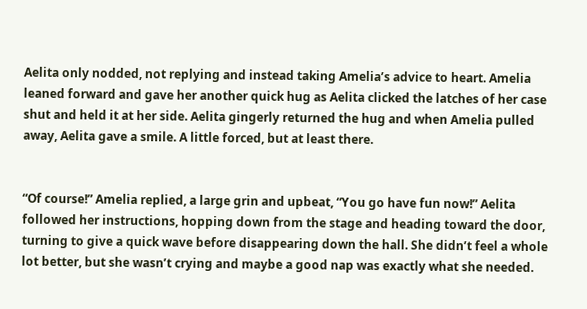Aelita only nodded, not replying and instead taking Amelia’s advice to heart. Amelia leaned forward and gave her another quick hug as Aelita clicked the latches of her case shut and held it at her side. Aelita gingerly returned the hug and when Amelia pulled away, Aelita gave a smile. A little forced, but at least there.


“Of course!” Amelia replied, a large grin and upbeat, “You go have fun now!” Aelita followed her instructions, hopping down from the stage and heading toward the door, turning to give a quick wave before disappearing down the hall. She didn’t feel a whole lot better, but she wasn’t crying and maybe a good nap was exactly what she needed.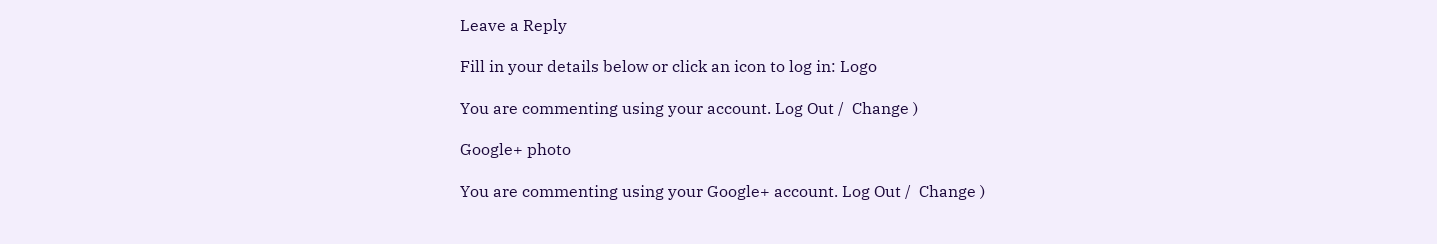Leave a Reply

Fill in your details below or click an icon to log in: Logo

You are commenting using your account. Log Out /  Change )

Google+ photo

You are commenting using your Google+ account. Log Out /  Change )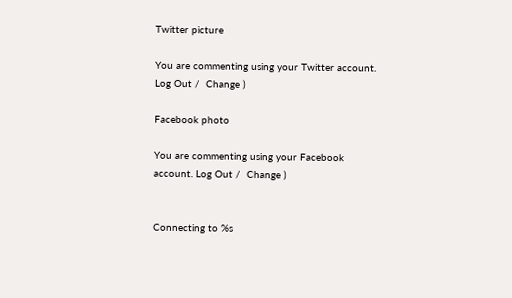Twitter picture

You are commenting using your Twitter account. Log Out /  Change )

Facebook photo

You are commenting using your Facebook account. Log Out /  Change )


Connecting to %s